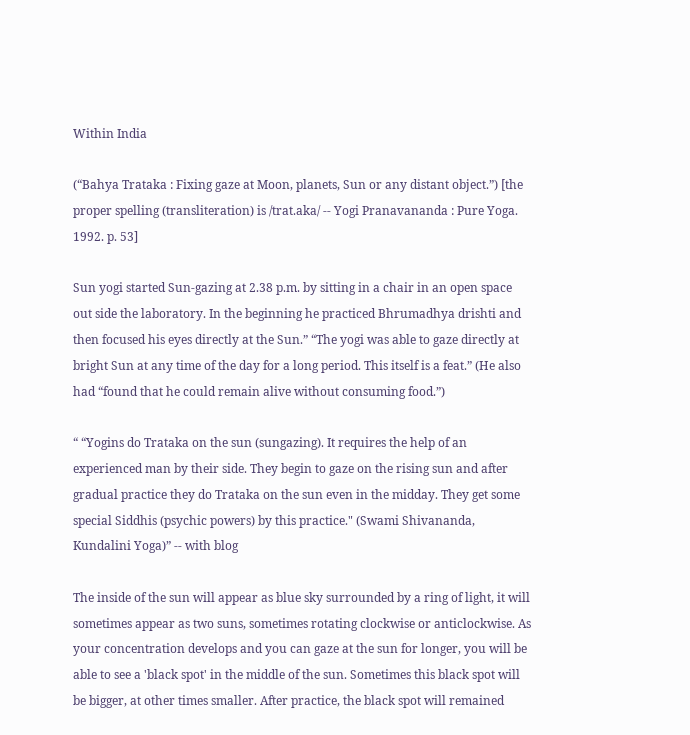Within India

(“Bahya Trataka : Fixing gaze at Moon, planets, Sun or any distant object.”) [the proper spelling (transliteration) is /trat.aka/ -- Yogi Pranavananda : Pure Yoga. 1992. p. 53]

Sun yogi started Sun-gazing at 2.38 p.m. by sitting in a chair in an open space out side the laboratory. In the beginning he practiced Bhrumadhya drishti and then focused his eyes directly at the Sun.” “The yogi was able to gaze directly at bright Sun at any time of the day for a long period. This itself is a feat.” (He also had “found that he could remain alive without consuming food.”)

“ “Yogins do Trataka on the sun (sungazing). It requires the help of an experienced man by their side. They begin to gaze on the rising sun and after gradual practice they do Trataka on the sun even in the midday. They get some special Siddhis (psychic powers) by this practice." (Swami Shivananda, Kundalini Yoga)” -- with blog

The inside of the sun will appear as blue sky surrounded by a ring of light, it will sometimes appear as two suns, sometimes rotating clockwise or anticlockwise. As your concentration develops and you can gaze at the sun for longer, you will be able to see a 'black spot' in the middle of the sun. Sometimes this black spot will be bigger, at other times smaller. After practice, the black spot will remained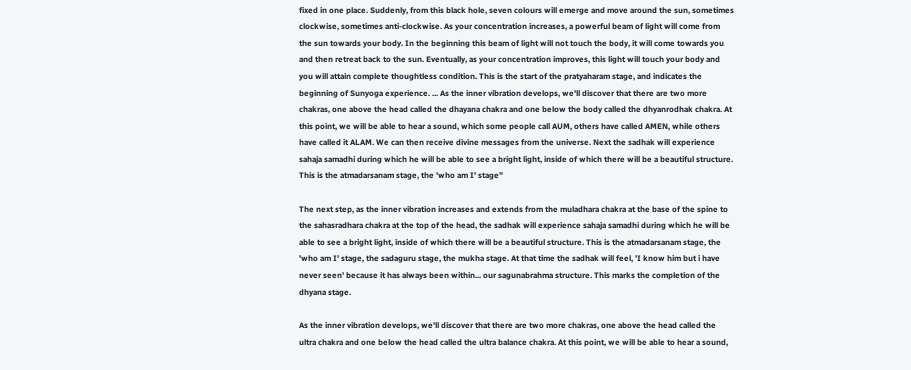fixed in one place. Suddenly, from this black hole, seven colours will emerge and move around the sun, sometimes clockwise, sometimes anti-clockwise. As your concentration increases, a powerful beam of light will come from the sun towards your body. In the beginning this beam of light will not touch the body, it will come towards you and then retreat back to the sun. Eventually, as your concentration improves, this light will touch your body and you will attain complete thoughtless condition. This is the start of the pratyaharam stage, and indicates the beginning of Sunyoga experience. ... As the inner vibration develops, we'll discover that there are two more chakras, one above the head called the dhayana chakra and one below the body called the dhyanrodhak chakra. At this point, we will be able to hear a sound, which some people call AUM, others have called AMEN, while others have called it ALAM. We can then receive divine messages from the universe. Next the sadhak will experience sahaja samadhi during which he will be able to see a bright light, inside of which there will be a beautiful structure. This is the atmadarsanam stage, the 'who am I' stage”

The next step, as the inner vibration increases and extends from the muladhara chakra at the base of the spine to the sahasradhara chakra at the top of the head, the sadhak will experience sahaja samadhi during which he will be able to see a bright light, inside of which there will be a beautiful structure. This is the atmadarsanam stage, the 'who am I' stage, the sadaguru stage, the mukha stage. At that time the sadhak will feel, 'I know him but i have never seen' because it has always been within... our sagunabrahma structure. This marks the completion of the dhyana stage.

As the inner vibration develops, we'll discover that there are two more chakras, one above the head called the ultra chakra and one below the head called the ultra balance chakra. At this point, we will be able to hear a sound,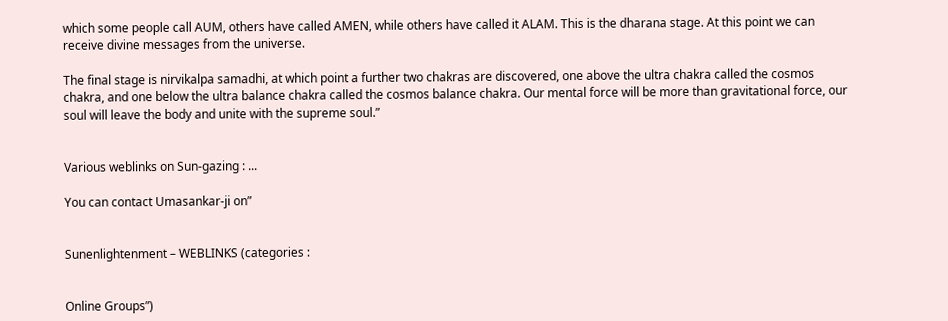which some people call AUM, others have called AMEN, while others have called it ALAM. This is the dharana stage. At this point we can receive divine messages from the universe.

The final stage is nirvikalpa samadhi, at which point a further two chakras are discovered, one above the ultra chakra called the cosmos chakra, and one below the ultra balance chakra called the cosmos balance chakra. Our mental force will be more than gravitational force, our soul will leave the body and unite with the supreme soul.”


Various weblinks on Sun-gazing : ...

You can contact Umasankar-ji on”


Sunenlightenment – WEBLINKS (categories :


Online Groups”)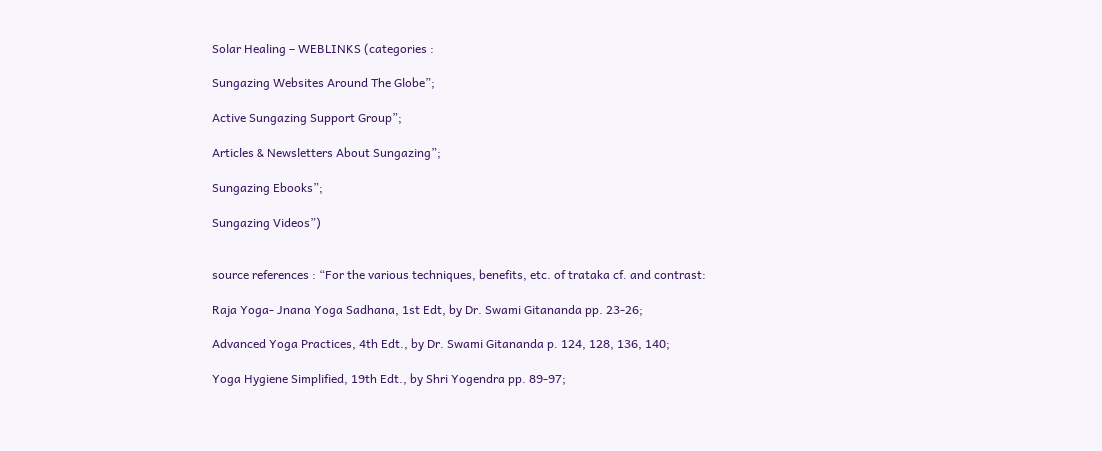Solar Healing – WEBLINKS (categories :

Sungazing Websites Around The Globe”;

Active Sungazing Support Group”;

Articles & Newsletters About Sungazing”;

Sungazing Ebooks”;

Sungazing Videos”)


source references : “For the various techniques, benefits, etc. of trataka cf. and contrast:

Raja Yoga- Jnana Yoga Sadhana, 1st Edt, by Dr. Swami Gitananda pp. 23-26;

Advanced Yoga Practices, 4th Edt., by Dr. Swami Gitananda p. 124, 128, 136, 140;

Yoga Hygiene Simplified, 19th Edt., by Shri Yogendra pp. 89-97;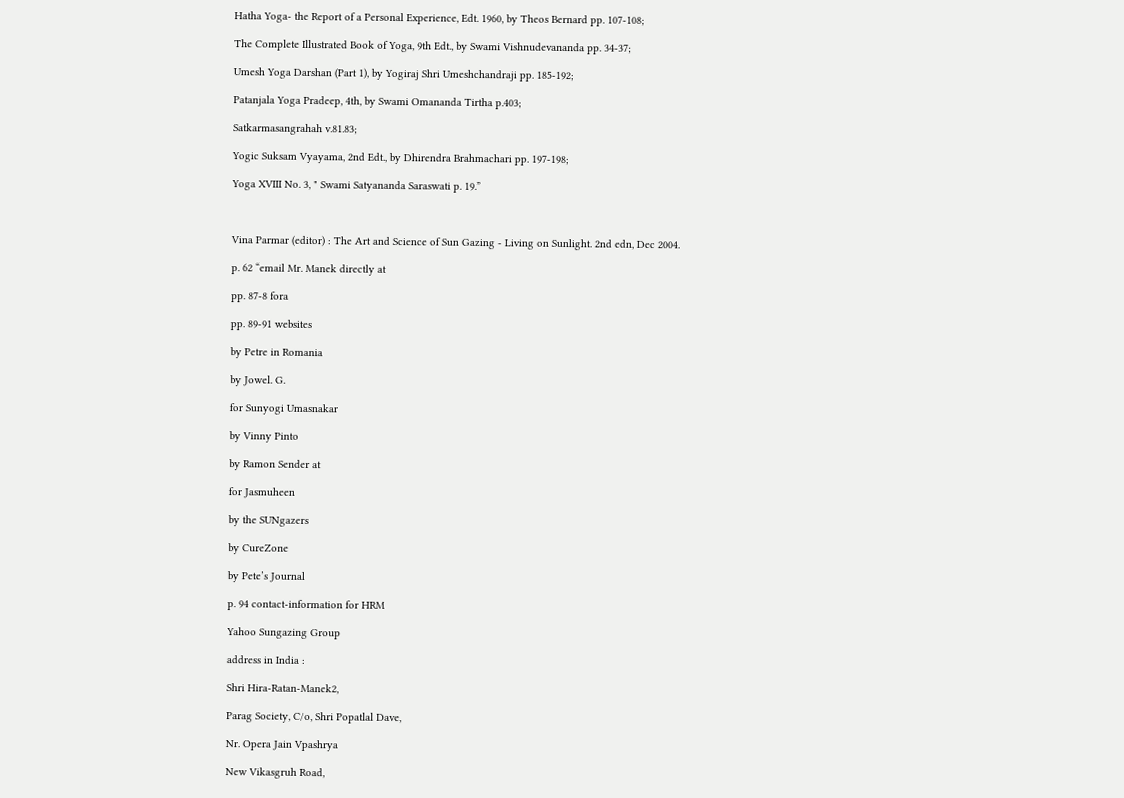Hatha Yoga- the Report of a Personal Experience, Edt. 1960, by Theos Bernard pp. 107-108;

The Complete Illustrated Book of Yoga, 9th Edt., by Swami Vishnudevananda pp. 34-37;

Umesh Yoga Darshan (Part 1), by Yogiraj Shri Umeshchandraji pp. 185-192;

Patanjala Yoga Pradeep, 4th, by Swami Omananda Tirtha p.403;

Satkarmasangrahah v.81.83;

Yogic Suksam Vyayama, 2nd Edt., by Dhirendra Brahmachari pp. 197-198;

Yoga XVIII No. 3, " Swami Satyananda Saraswati p. 19.”



Vina Parmar (editor) : The Art and Science of Sun Gazing - Living on Sunlight. 2nd edn, Dec 2004.

p. 62 “email Mr. Manek directly at

pp. 87-8 fora

pp. 89-91 websites

by Petre in Romania

by Jowel. G.

for Sunyogi Umasnakar

by Vinny Pinto

by Ramon Sender at

for Jasmuheen

by the SUNgazers

by CureZone

by Pete’s Journal

p. 94 contact-information for HRM

Yahoo Sungazing Group

address in India :

Shri Hira-Ratan-Manek2,

Parag Society, C/o, Shri Popatlal Dave,

Nr. Opera Jain Vpashrya

New Vikasgruh Road,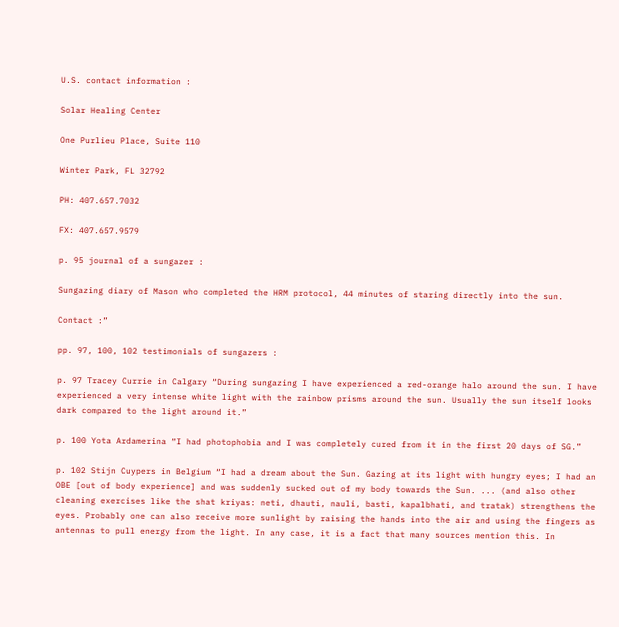U.S. contact information :

Solar Healing Center

One Purlieu Place, Suite 110

Winter Park, FL 32792

PH: 407.657.7032

FX: 407.657.9579

p. 95 journal of a sungazer :

Sungazing diary of Mason who completed the HRM protocol, 44 minutes of staring directly into the sun.

Contact :”

pp. 97, 100, 102 testimonials of sungazers :

p. 97 Tracey Currie in Calgary “During sungazing I have experienced a red-orange halo around the sun. I have experienced a very intense white light with the rainbow prisms around the sun. Usually the sun itself looks dark compared to the light around it.”

p. 100 Yota Ardamerina “I had photophobia and I was completely cured from it in the first 20 days of SG.”

p. 102 Stijn Cuypers in Belgium “I had a dream about the Sun. Gazing at its light with hungry eyes; I had an OBE [out of body experience] and was suddenly sucked out of my body towards the Sun. ... (and also other cleaning exercises like the shat kriyas: neti, dhauti, nauli, basti, kapalbhati, and tratak) strengthens the eyes. Probably one can also receive more sunlight by raising the hands into the air and using the fingers as antennas to pull energy from the light. In any case, it is a fact that many sources mention this. In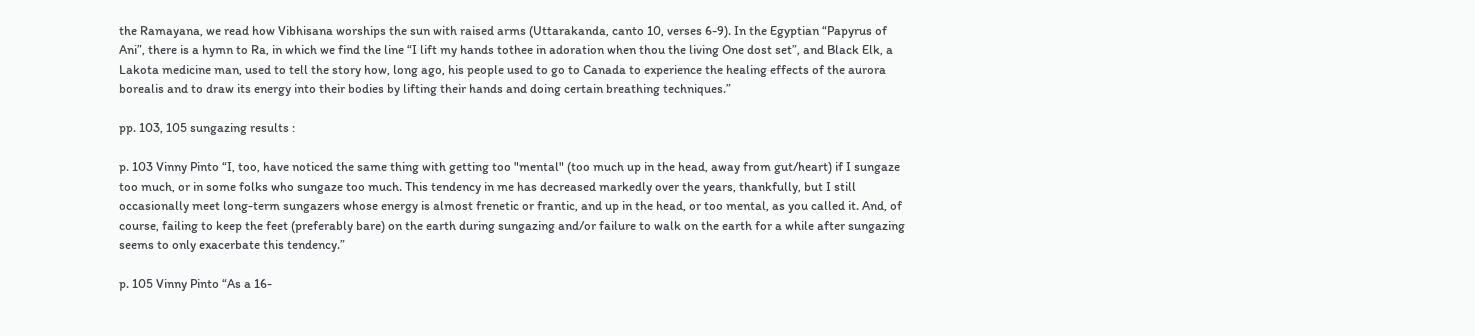the Ramayana, we read how Vibhisana worships the sun with raised arms (Uttarakanda, canto 10, verses 6-9). In the Egyptian “Papyrus of Ani”, there is a hymn to Ra, in which we find the line “I lift my hands tothee in adoration when thou the living One dost set”, and Black Elk, a Lakota medicine man, used to tell the story how, long ago, his people used to go to Canada to experience the healing effects of the aurora borealis and to draw its energy into their bodies by lifting their hands and doing certain breathing techniques.”

pp. 103, 105 sungazing results :

p. 103 Vinny Pinto “I, too, have noticed the same thing with getting too "mental" (too much up in the head, away from gut/heart) if I sungaze too much, or in some folks who sungaze too much. This tendency in me has decreased markedly over the years, thankfully, but I still occasionally meet long-term sungazers whose energy is almost frenetic or frantic, and up in the head, or too mental, as you called it. And, of course, failing to keep the feet (preferably bare) on the earth during sungazing and/or failure to walk on the earth for a while after sungazing seems to only exacerbate this tendency.”

p. 105 Vinny Pinto “As a 16-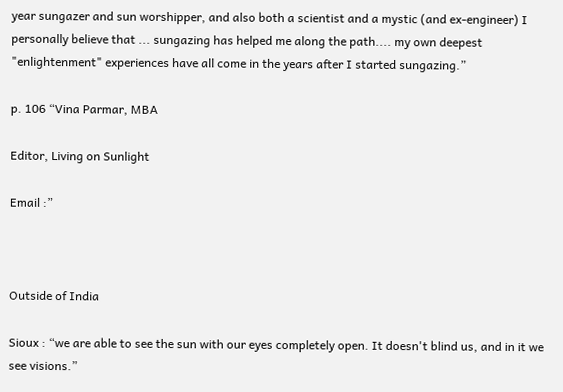year sungazer and sun worshipper, and also both a scientist and a mystic (and ex-engineer) I personally believe that ... sungazing has helped me along the path.... my own deepest "enlightenment" experiences have all come in the years after I started sungazing.”

p. 106 “Vina Parmar, MBA

Editor, Living on Sunlight

Email :”



Outside of India

Sioux : “we are able to see the sun with our eyes completely open. It doesn't blind us, and in it we see visions.”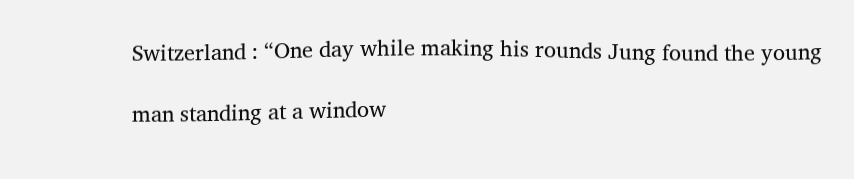Switzerland : “One day while making his rounds Jung found the young

man standing at a window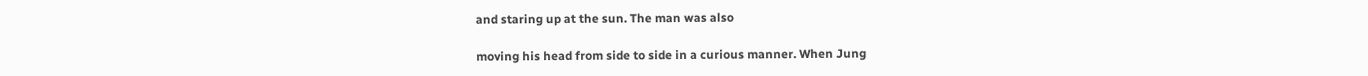and staring up at the sun. The man was also

moving his head from side to side in a curious manner. When Jung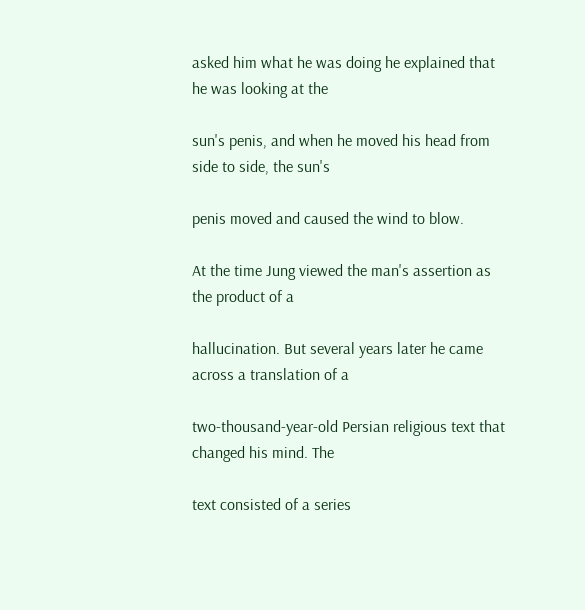asked him what he was doing he explained that he was looking at the

sun's penis, and when he moved his head from side to side, the sun's

penis moved and caused the wind to blow.

At the time Jung viewed the man's assertion as the product of a

hallucination. But several years later he came across a translation of a

two-thousand-year-old Persian religious text that changed his mind. The

text consisted of a series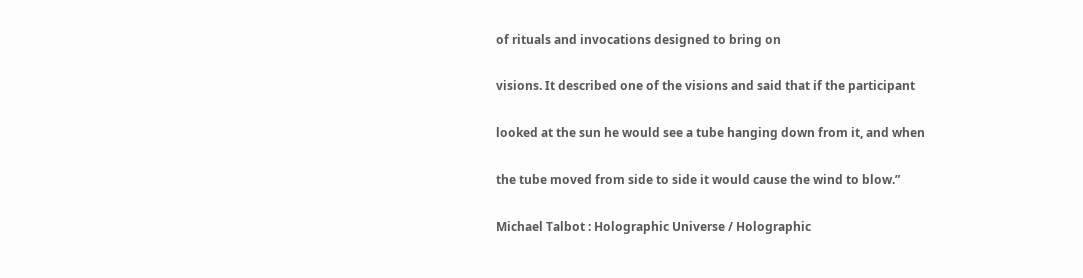of rituals and invocations designed to bring on

visions. It described one of the visions and said that if the participant

looked at the sun he would see a tube hanging down from it, and when

the tube moved from side to side it would cause the wind to blow.”

Michael Talbot : Holographic Universe / Holographic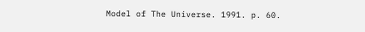Model of The Universe. 1991. p. 60.